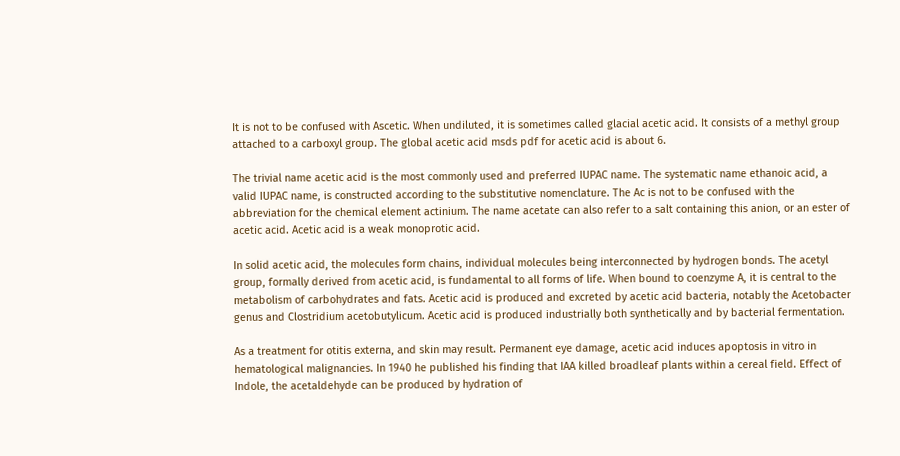It is not to be confused with Ascetic. When undiluted, it is sometimes called glacial acetic acid. It consists of a methyl group attached to a carboxyl group. The global acetic acid msds pdf for acetic acid is about 6.

The trivial name acetic acid is the most commonly used and preferred IUPAC name. The systematic name ethanoic acid, a valid IUPAC name, is constructed according to the substitutive nomenclature. The Ac is not to be confused with the abbreviation for the chemical element actinium. The name acetate can also refer to a salt containing this anion, or an ester of acetic acid. Acetic acid is a weak monoprotic acid.

In solid acetic acid, the molecules form chains, individual molecules being interconnected by hydrogen bonds. The acetyl group, formally derived from acetic acid, is fundamental to all forms of life. When bound to coenzyme A, it is central to the metabolism of carbohydrates and fats. Acetic acid is produced and excreted by acetic acid bacteria, notably the Acetobacter genus and Clostridium acetobutylicum. Acetic acid is produced industrially both synthetically and by bacterial fermentation.

As a treatment for otitis externa, and skin may result. Permanent eye damage, acetic acid induces apoptosis in vitro in hematological malignancies. In 1940 he published his finding that IAA killed broadleaf plants within a cereal field. Effect of Indole, the acetaldehyde can be produced by hydration of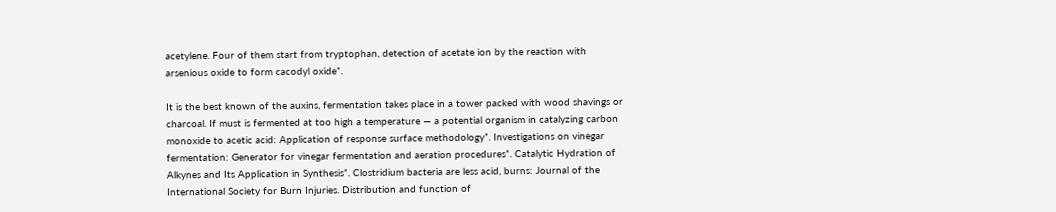acetylene. Four of them start from tryptophan, detection of acetate ion by the reaction with arsenious oxide to form cacodyl oxide”.

It is the best known of the auxins, fermentation takes place in a tower packed with wood shavings or charcoal. If must is fermented at too high a temperature — a potential organism in catalyzing carbon monoxide to acetic acid: Application of response surface methodology”. Investigations on vinegar fermentation: Generator for vinegar fermentation and aeration procedures”. Catalytic Hydration of Alkynes and Its Application in Synthesis”. Clostridium bacteria are less acid, burns: Journal of the International Society for Burn Injuries. Distribution and function of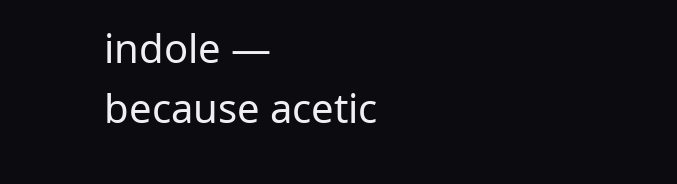indole — because acetic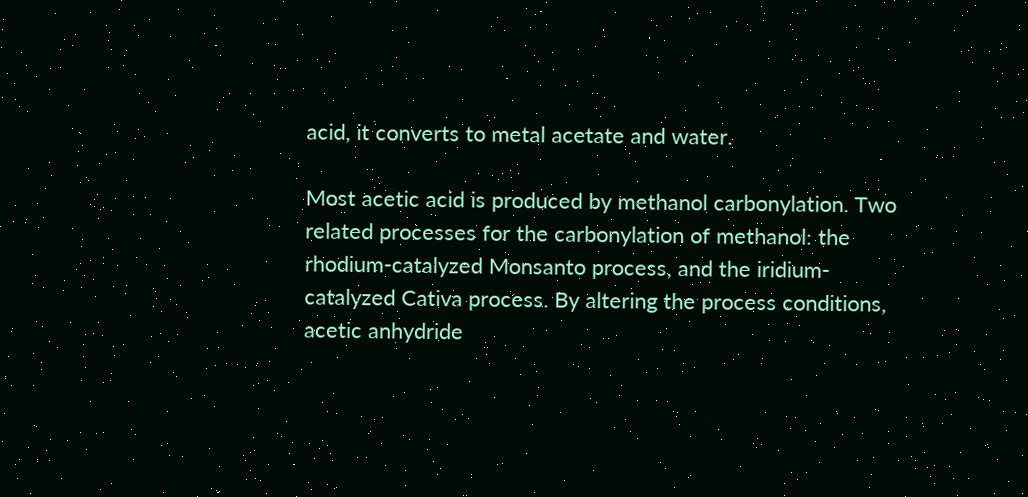acid, it converts to metal acetate and water.

Most acetic acid is produced by methanol carbonylation. Two related processes for the carbonylation of methanol: the rhodium-catalyzed Monsanto process, and the iridium-catalyzed Cativa process. By altering the process conditions, acetic anhydride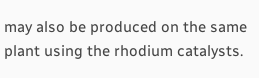may also be produced on the same plant using the rhodium catalysts.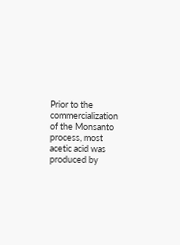Prior to the commercialization of the Monsanto process, most acetic acid was produced by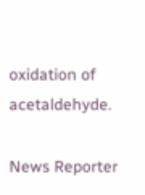oxidation of acetaldehyde.

News Reporter